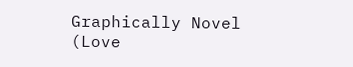Graphically Novel (Love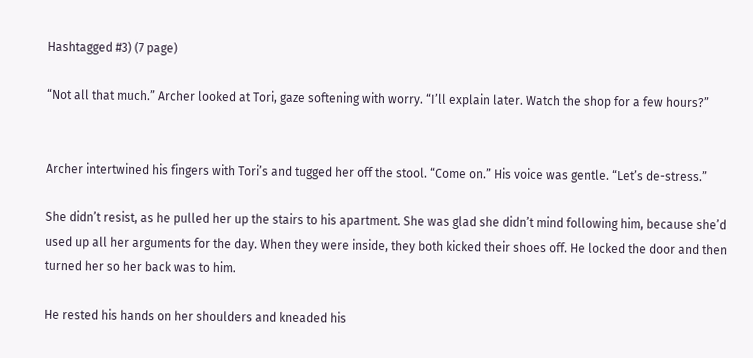Hashtagged #3) (7 page)

“Not all that much.” Archer looked at Tori, gaze softening with worry. “I’ll explain later. Watch the shop for a few hours?”


Archer intertwined his fingers with Tori’s and tugged her off the stool. “Come on.” His voice was gentle. “Let’s de-stress.”

She didn’t resist, as he pulled her up the stairs to his apartment. She was glad she didn’t mind following him, because she’d used up all her arguments for the day. When they were inside, they both kicked their shoes off. He locked the door and then turned her so her back was to him.

He rested his hands on her shoulders and kneaded his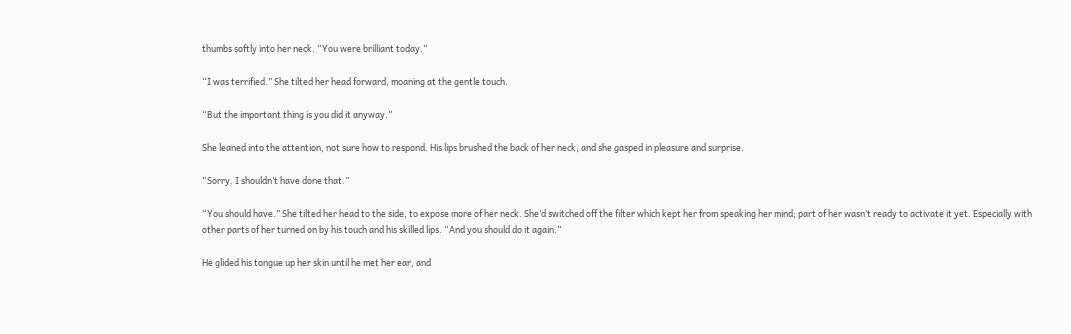thumbs softly into her neck. “You were brilliant today.”

“I was terrified.” She tilted her head forward, moaning at the gentle touch.

“But the important thing is you did it anyway.”

She leaned into the attention, not sure how to respond. His lips brushed the back of her neck, and she gasped in pleasure and surprise.

“Sorry. I shouldn’t have done that.”

“You should have.” She tilted her head to the side, to expose more of her neck. She’d switched off the filter which kept her from speaking her mind; part of her wasn’t ready to activate it yet. Especially with other parts of her turned on by his touch and his skilled lips. “And you should do it again.”

He glided his tongue up her skin until he met her ear, and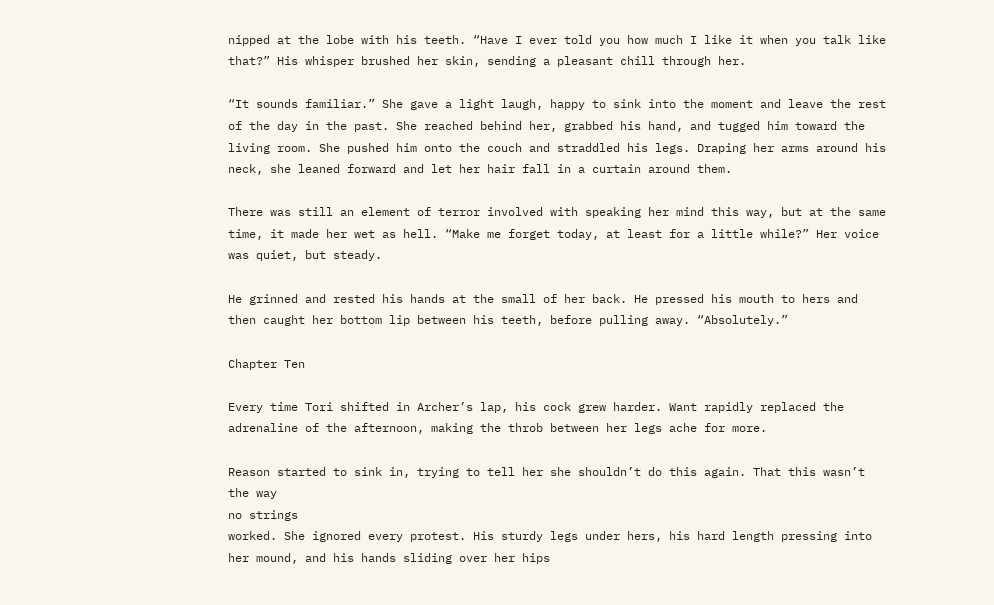nipped at the lobe with his teeth. “Have I ever told you how much I like it when you talk like that?” His whisper brushed her skin, sending a pleasant chill through her.

“It sounds familiar.” She gave a light laugh, happy to sink into the moment and leave the rest of the day in the past. She reached behind her, grabbed his hand, and tugged him toward the living room. She pushed him onto the couch and straddled his legs. Draping her arms around his neck, she leaned forward and let her hair fall in a curtain around them.

There was still an element of terror involved with speaking her mind this way, but at the same time, it made her wet as hell. “Make me forget today, at least for a little while?” Her voice was quiet, but steady.

He grinned and rested his hands at the small of her back. He pressed his mouth to hers and then caught her bottom lip between his teeth, before pulling away. “Absolutely.”

Chapter Ten

Every time Tori shifted in Archer’s lap, his cock grew harder. Want rapidly replaced the adrenaline of the afternoon, making the throb between her legs ache for more.

Reason started to sink in, trying to tell her she shouldn’t do this again. That this wasn’t the way
no strings
worked. She ignored every protest. His sturdy legs under hers, his hard length pressing into her mound, and his hands sliding over her hips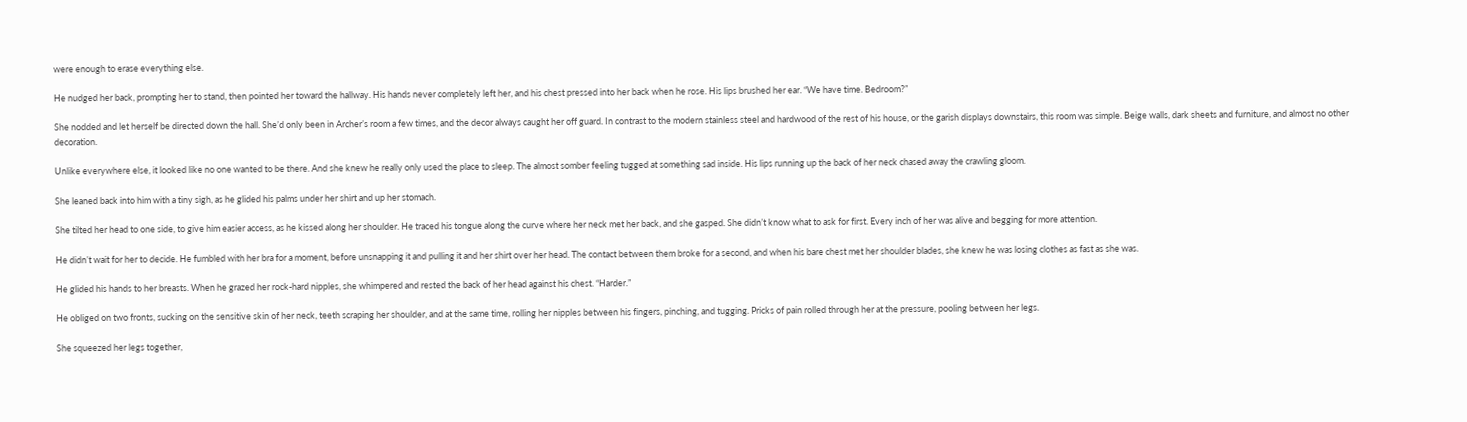were enough to erase everything else.

He nudged her back, prompting her to stand, then pointed her toward the hallway. His hands never completely left her, and his chest pressed into her back when he rose. His lips brushed her ear. “We have time. Bedroom?”

She nodded and let herself be directed down the hall. She’d only been in Archer’s room a few times, and the decor always caught her off guard. In contrast to the modern stainless steel and hardwood of the rest of his house, or the garish displays downstairs, this room was simple. Beige walls, dark sheets and furniture, and almost no other decoration.

Unlike everywhere else, it looked like no one wanted to be there. And she knew he really only used the place to sleep. The almost somber feeling tugged at something sad inside. His lips running up the back of her neck chased away the crawling gloom.

She leaned back into him with a tiny sigh, as he glided his palms under her shirt and up her stomach.

She tilted her head to one side, to give him easier access, as he kissed along her shoulder. He traced his tongue along the curve where her neck met her back, and she gasped. She didn’t know what to ask for first. Every inch of her was alive and begging for more attention.

He didn’t wait for her to decide. He fumbled with her bra for a moment, before unsnapping it and pulling it and her shirt over her head. The contact between them broke for a second, and when his bare chest met her shoulder blades, she knew he was losing clothes as fast as she was.

He glided his hands to her breasts. When he grazed her rock-hard nipples, she whimpered and rested the back of her head against his chest. “Harder.”

He obliged on two fronts, sucking on the sensitive skin of her neck, teeth scraping her shoulder, and at the same time, rolling her nipples between his fingers, pinching, and tugging. Pricks of pain rolled through her at the pressure, pooling between her legs.

She squeezed her legs together,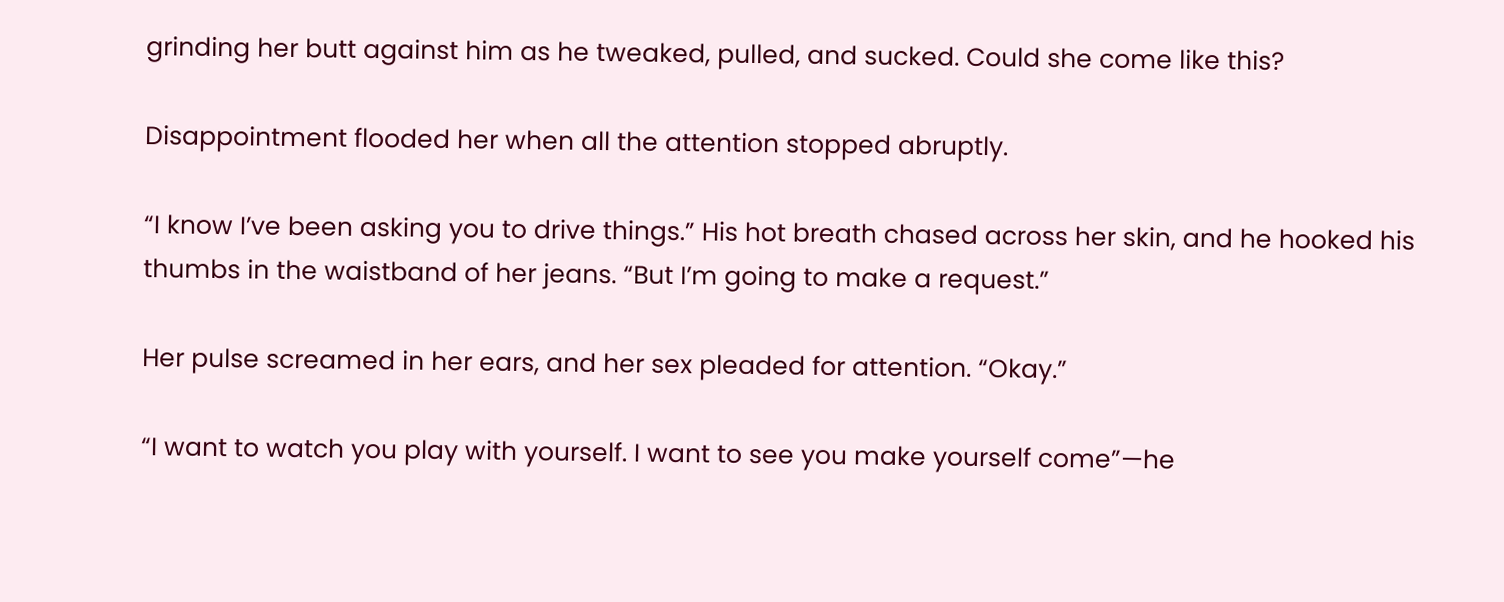grinding her butt against him as he tweaked, pulled, and sucked. Could she come like this?

Disappointment flooded her when all the attention stopped abruptly.

“I know I’ve been asking you to drive things.” His hot breath chased across her skin, and he hooked his thumbs in the waistband of her jeans. “But I’m going to make a request.”

Her pulse screamed in her ears, and her sex pleaded for attention. “Okay.”

“I want to watch you play with yourself. I want to see you make yourself come”—he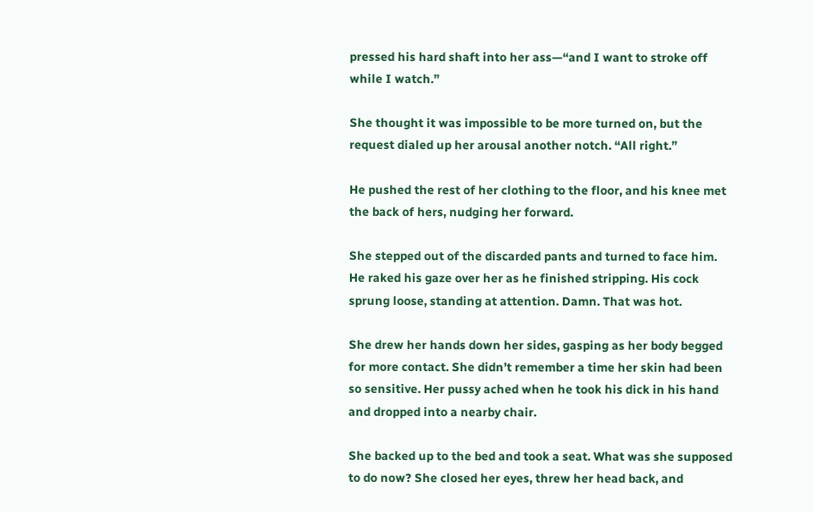pressed his hard shaft into her ass—“and I want to stroke off while I watch.”

She thought it was impossible to be more turned on, but the request dialed up her arousal another notch. “All right.”

He pushed the rest of her clothing to the floor, and his knee met the back of hers, nudging her forward.

She stepped out of the discarded pants and turned to face him. He raked his gaze over her as he finished stripping. His cock sprung loose, standing at attention. Damn. That was hot.

She drew her hands down her sides, gasping as her body begged for more contact. She didn’t remember a time her skin had been so sensitive. Her pussy ached when he took his dick in his hand and dropped into a nearby chair.

She backed up to the bed and took a seat. What was she supposed to do now? She closed her eyes, threw her head back, and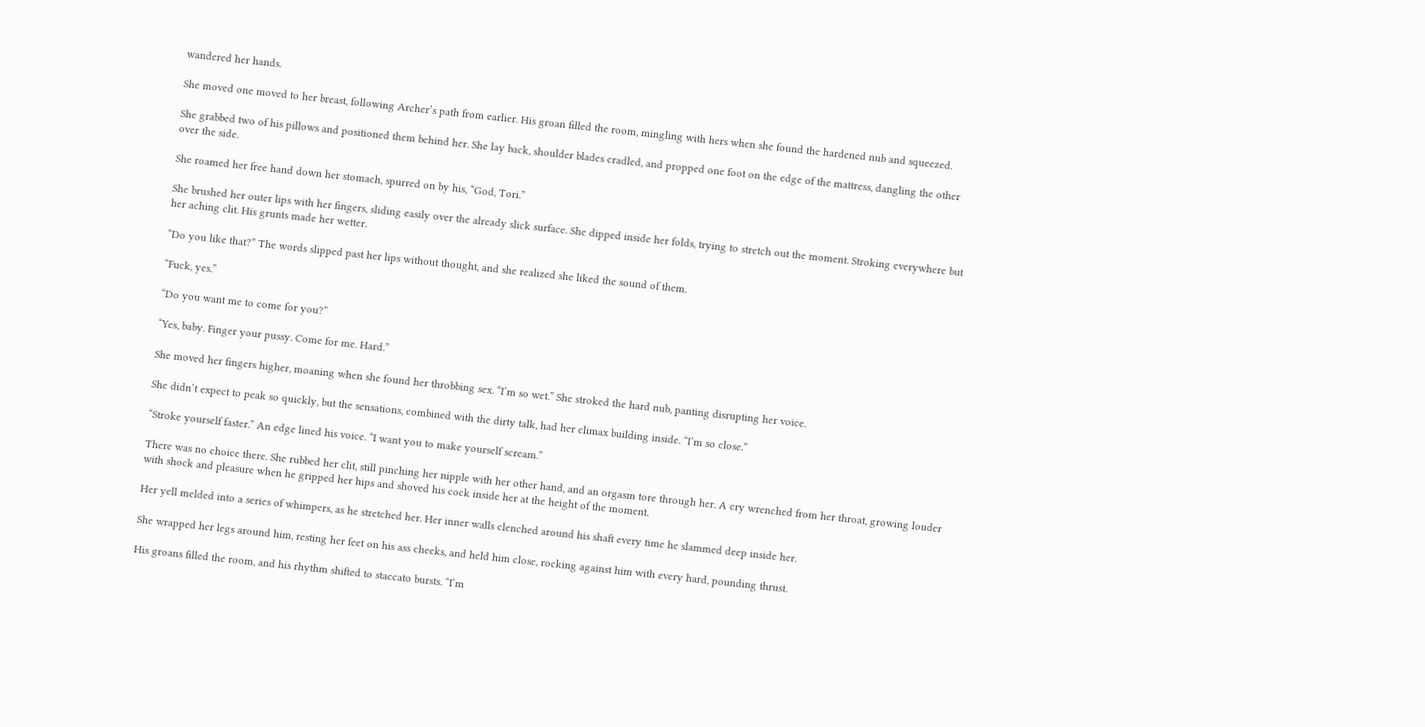wandered her hands.

She moved one moved to her breast, following Archer’s path from earlier. His groan filled the room, mingling with hers when she found the hardened nub and squeezed.

She grabbed two of his pillows and positioned them behind her. She lay back, shoulder blades cradled, and propped one foot on the edge of the mattress, dangling the other over the side.

She roamed her free hand down her stomach, spurred on by his, “God, Tori.”

She brushed her outer lips with her fingers, sliding easily over the already slick surface. She dipped inside her folds, trying to stretch out the moment. Stroking everywhere but her aching clit. His grunts made her wetter.

“Do you like that?” The words slipped past her lips without thought, and she realized she liked the sound of them.

“Fuck, yes.”

“Do you want me to come for you?”

“Yes, baby. Finger your pussy. Come for me. Hard.”

She moved her fingers higher, moaning when she found her throbbing sex. “I’m so wet.” She stroked the hard nub, panting disrupting her voice.

She didn’t expect to peak so quickly, but the sensations, combined with the dirty talk, had her climax building inside. “I’m so close.”

“Stroke yourself faster.” An edge lined his voice. “I want you to make yourself scream.”

There was no choice there. She rubbed her clit, still pinching her nipple with her other hand, and an orgasm tore through her. A cry wrenched from her throat, growing louder with shock and pleasure when he gripped her hips and shoved his cock inside her at the height of the moment.

Her yell melded into a series of whimpers, as he stretched her. Her inner walls clenched around his shaft every time he slammed deep inside her.

She wrapped her legs around him, resting her feet on his ass cheeks, and held him close, rocking against him with every hard, pounding thrust.

His groans filled the room, and his rhythm shifted to staccato bursts. “I’m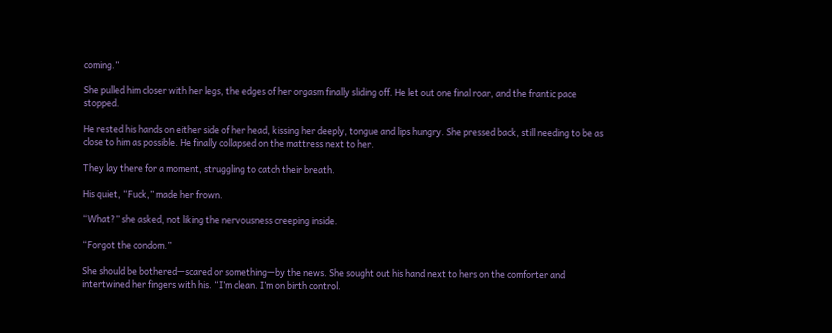coming.”

She pulled him closer with her legs, the edges of her orgasm finally sliding off. He let out one final roar, and the frantic pace stopped.

He rested his hands on either side of her head, kissing her deeply, tongue and lips hungry. She pressed back, still needing to be as close to him as possible. He finally collapsed on the mattress next to her.

They lay there for a moment, struggling to catch their breath.

His quiet, “Fuck,” made her frown.

“What?” she asked, not liking the nervousness creeping inside.

“Forgot the condom.”

She should be bothered—scared or something—by the news. She sought out his hand next to hers on the comforter and intertwined her fingers with his. “I’m clean. I’m on birth control.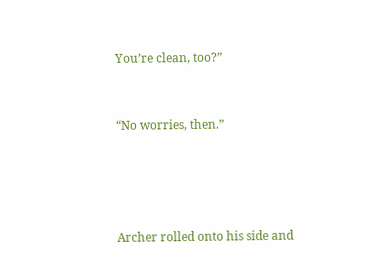You’re clean, too?”


“No worries, then.”




Archer rolled onto his side and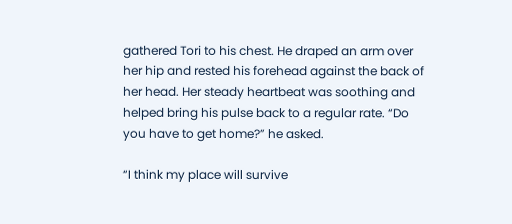gathered Tori to his chest. He draped an arm over her hip and rested his forehead against the back of her head. Her steady heartbeat was soothing and helped bring his pulse back to a regular rate. “Do you have to get home?” he asked.

“I think my place will survive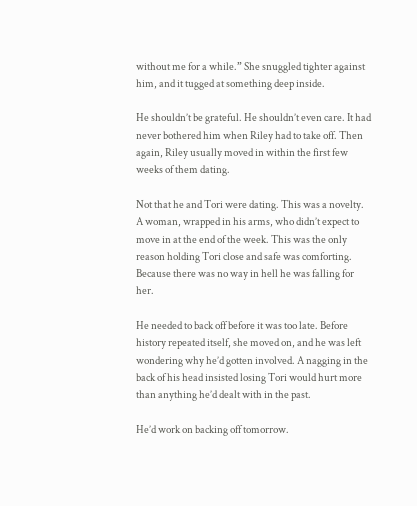without me for a while.” She snuggled tighter against him, and it tugged at something deep inside.

He shouldn’t be grateful. He shouldn’t even care. It had never bothered him when Riley had to take off. Then again, Riley usually moved in within the first few weeks of them dating.

Not that he and Tori were dating. This was a novelty. A woman, wrapped in his arms, who didn’t expect to move in at the end of the week. This was the only reason holding Tori close and safe was comforting. Because there was no way in hell he was falling for her.

He needed to back off before it was too late. Before history repeated itself, she moved on, and he was left wondering why he’d gotten involved. A nagging in the back of his head insisted losing Tori would hurt more than anything he’d dealt with in the past.

He’d work on backing off tomorrow.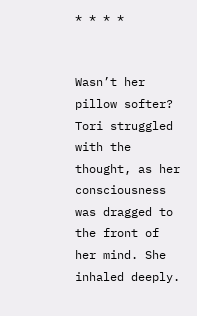* * * *


Wasn’t her pillow softer? Tori struggled with the thought, as her consciousness was dragged to the front of her mind. She inhaled deeply.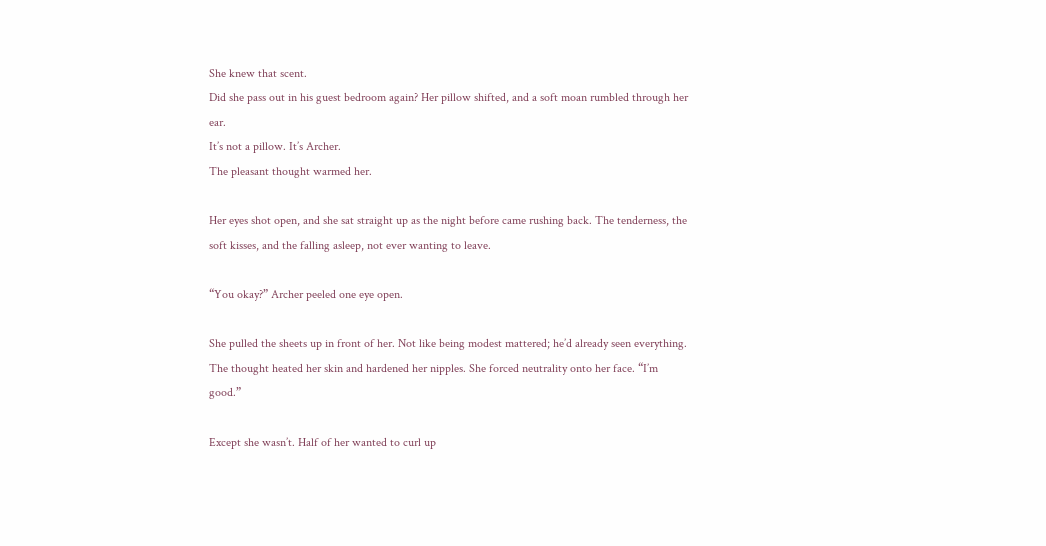She knew that scent.
Did she pass out in his guest bedroom again? Her pillow shifted, and a soft moan rumbled through her ear.
It’s not a pillow. It’s Archer.
The pleasant thought warmed her.

Her eyes shot open, and she sat straight up as the night before came rushing back. The tenderness, the soft kisses, and the falling asleep, not ever wanting to leave.

“You okay?” Archer peeled one eye open.

She pulled the sheets up in front of her. Not like being modest mattered; he’d already seen everything. The thought heated her skin and hardened her nipples. She forced neutrality onto her face. “I’m good.”

Except she wasn’t. Half of her wanted to curl up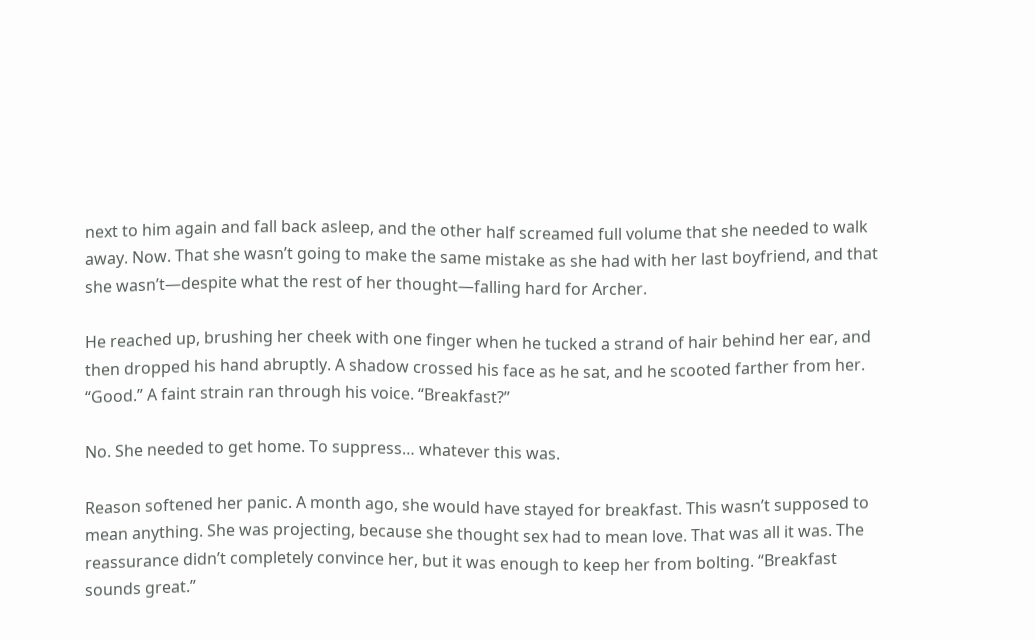next to him again and fall back asleep, and the other half screamed full volume that she needed to walk away. Now. That she wasn’t going to make the same mistake as she had with her last boyfriend, and that she wasn’t—despite what the rest of her thought—falling hard for Archer.

He reached up, brushing her cheek with one finger when he tucked a strand of hair behind her ear, and then dropped his hand abruptly. A shadow crossed his face as he sat, and he scooted farther from her. “Good.” A faint strain ran through his voice. “Breakfast?”

No. She needed to get home. To suppress… whatever this was.

Reason softened her panic. A month ago, she would have stayed for breakfast. This wasn’t supposed to mean anything. She was projecting, because she thought sex had to mean love. That was all it was. The reassurance didn’t completely convince her, but it was enough to keep her from bolting. “Breakfast sounds great.”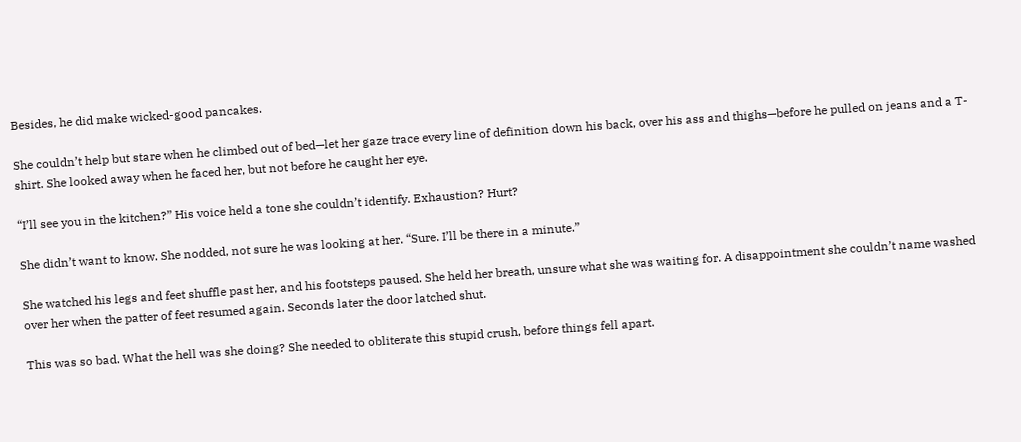Besides, he did make wicked-good pancakes.

She couldn’t help but stare when he climbed out of bed—let her gaze trace every line of definition down his back, over his ass and thighs—before he pulled on jeans and a T-shirt. She looked away when he faced her, but not before he caught her eye.

“I’ll see you in the kitchen?” His voice held a tone she couldn’t identify. Exhaustion? Hurt?

She didn’t want to know. She nodded, not sure he was looking at her. “Sure. I’ll be there in a minute.”

She watched his legs and feet shuffle past her, and his footsteps paused. She held her breath, unsure what she was waiting for. A disappointment she couldn’t name washed over her when the patter of feet resumed again. Seconds later the door latched shut.

This was so bad. What the hell was she doing? She needed to obliterate this stupid crush, before things fell apart.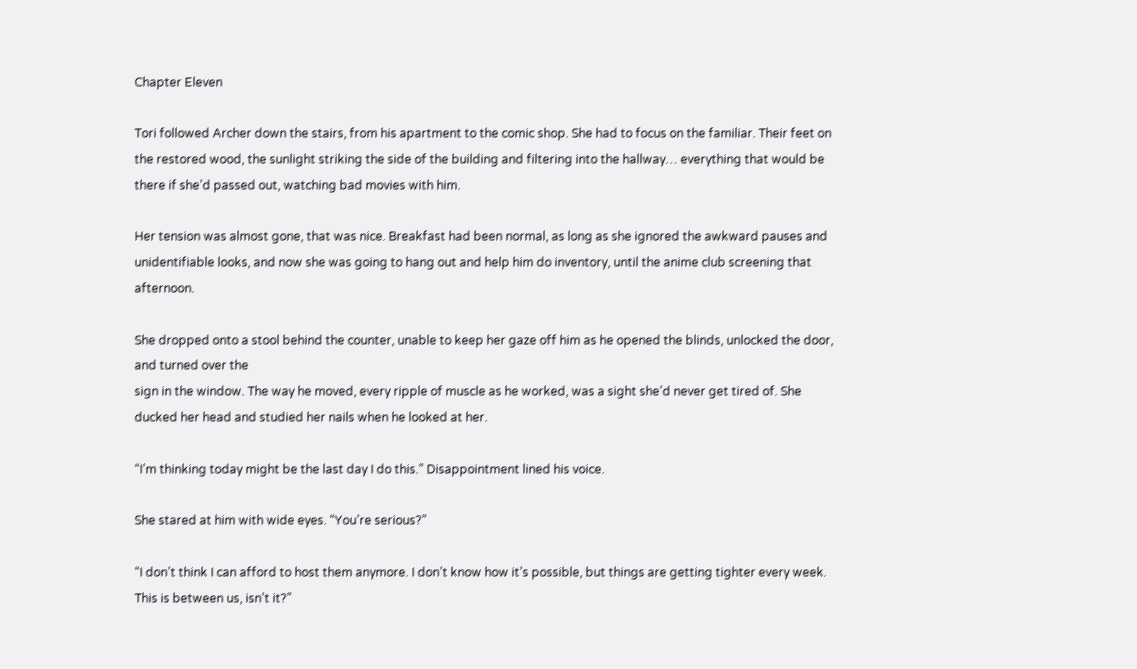Chapter Eleven

Tori followed Archer down the stairs, from his apartment to the comic shop. She had to focus on the familiar. Their feet on the restored wood, the sunlight striking the side of the building and filtering into the hallway… everything that would be there if she’d passed out, watching bad movies with him.

Her tension was almost gone, that was nice. Breakfast had been normal, as long as she ignored the awkward pauses and unidentifiable looks, and now she was going to hang out and help him do inventory, until the anime club screening that afternoon.

She dropped onto a stool behind the counter, unable to keep her gaze off him as he opened the blinds, unlocked the door, and turned over the
sign in the window. The way he moved, every ripple of muscle as he worked, was a sight she’d never get tired of. She ducked her head and studied her nails when he looked at her.

“I’m thinking today might be the last day I do this.” Disappointment lined his voice.

She stared at him with wide eyes. “You’re serious?”

“I don’t think I can afford to host them anymore. I don’t know how it’s possible, but things are getting tighter every week. This is between us, isn’t it?”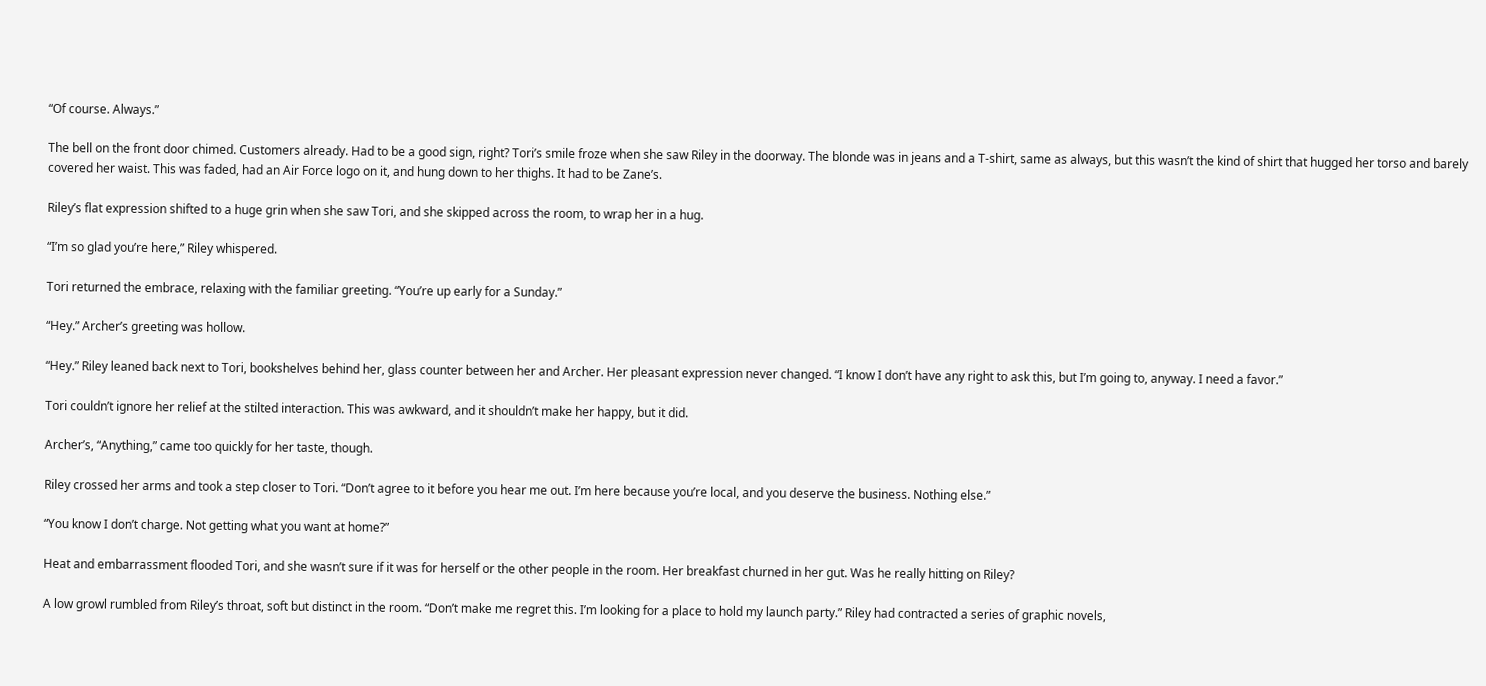“Of course. Always.”

The bell on the front door chimed. Customers already. Had to be a good sign, right? Tori’s smile froze when she saw Riley in the doorway. The blonde was in jeans and a T-shirt, same as always, but this wasn’t the kind of shirt that hugged her torso and barely covered her waist. This was faded, had an Air Force logo on it, and hung down to her thighs. It had to be Zane’s.

Riley’s flat expression shifted to a huge grin when she saw Tori, and she skipped across the room, to wrap her in a hug.

“I’m so glad you’re here,” Riley whispered.

Tori returned the embrace, relaxing with the familiar greeting. “You’re up early for a Sunday.”

“Hey.” Archer’s greeting was hollow.

“Hey.” Riley leaned back next to Tori, bookshelves behind her, glass counter between her and Archer. Her pleasant expression never changed. “I know I don’t have any right to ask this, but I’m going to, anyway. I need a favor.”

Tori couldn’t ignore her relief at the stilted interaction. This was awkward, and it shouldn’t make her happy, but it did.

Archer’s, “Anything,” came too quickly for her taste, though.

Riley crossed her arms and took a step closer to Tori. “Don’t agree to it before you hear me out. I’m here because you’re local, and you deserve the business. Nothing else.”

“You know I don’t charge. Not getting what you want at home?”

Heat and embarrassment flooded Tori, and she wasn’t sure if it was for herself or the other people in the room. Her breakfast churned in her gut. Was he really hitting on Riley?

A low growl rumbled from Riley’s throat, soft but distinct in the room. “Don’t make me regret this. I’m looking for a place to hold my launch party.” Riley had contracted a series of graphic novels,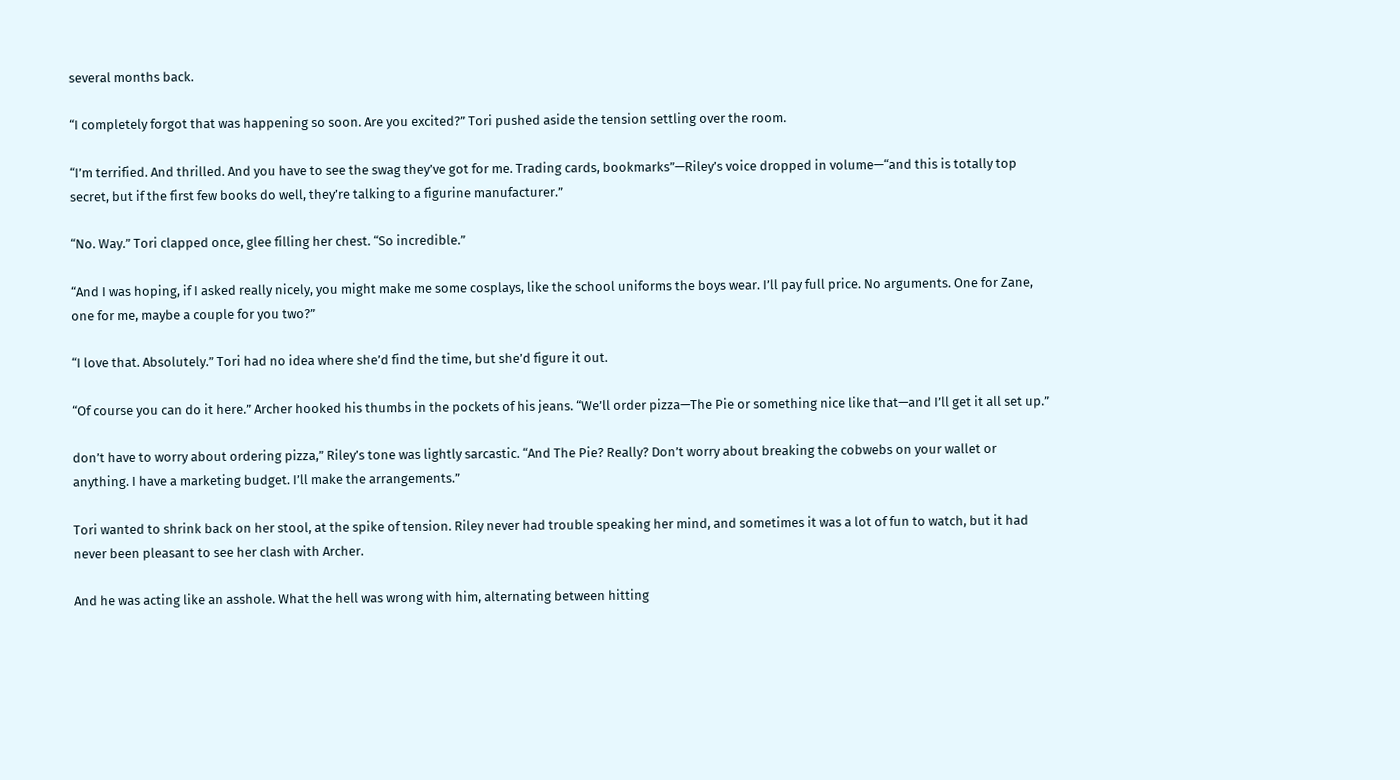several months back.

“I completely forgot that was happening so soon. Are you excited?” Tori pushed aside the tension settling over the room.

“I’m terrified. And thrilled. And you have to see the swag they’ve got for me. Trading cards, bookmarks”—Riley’s voice dropped in volume—“and this is totally top secret, but if the first few books do well, they’re talking to a figurine manufacturer.”

“No. Way.” Tori clapped once, glee filling her chest. “So incredible.”

“And I was hoping, if I asked really nicely, you might make me some cosplays, like the school uniforms the boys wear. I’ll pay full price. No arguments. One for Zane, one for me, maybe a couple for you two?”

“I love that. Absolutely.” Tori had no idea where she’d find the time, but she’d figure it out.

“Of course you can do it here.” Archer hooked his thumbs in the pockets of his jeans. “We’ll order pizza—The Pie or something nice like that—and I’ll get it all set up.”

don’t have to worry about ordering pizza,” Riley’s tone was lightly sarcastic. “And The Pie? Really? Don’t worry about breaking the cobwebs on your wallet or anything. I have a marketing budget. I’ll make the arrangements.”

Tori wanted to shrink back on her stool, at the spike of tension. Riley never had trouble speaking her mind, and sometimes it was a lot of fun to watch, but it had never been pleasant to see her clash with Archer.

And he was acting like an asshole. What the hell was wrong with him, alternating between hitting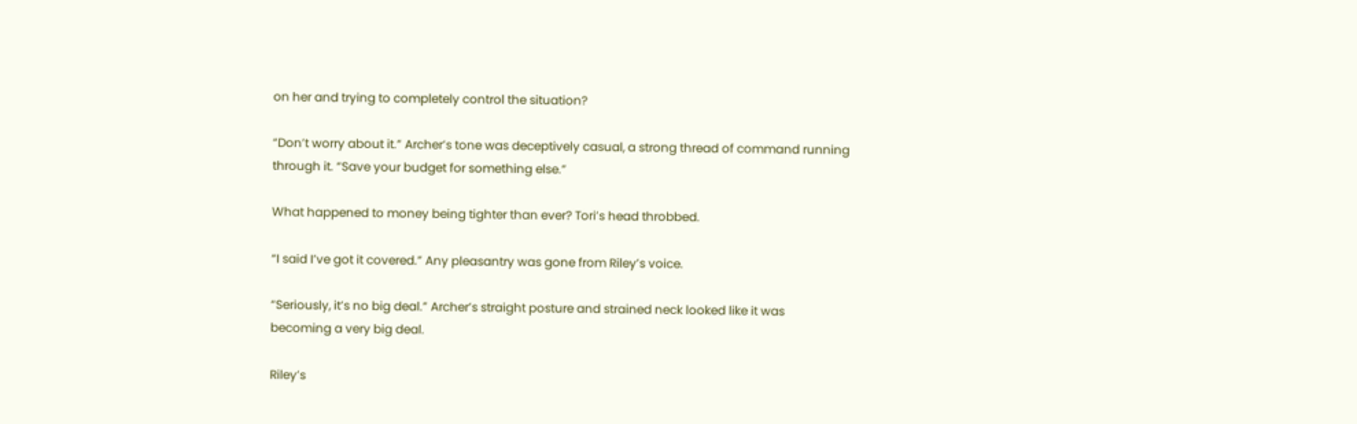on her and trying to completely control the situation?

“Don’t worry about it.” Archer’s tone was deceptively casual, a strong thread of command running through it. “Save your budget for something else.”

What happened to money being tighter than ever? Tori’s head throbbed.

“I said I’ve got it covered.” Any pleasantry was gone from Riley’s voice.

“Seriously, it’s no big deal.” Archer’s straight posture and strained neck looked like it was becoming a very big deal.

Riley’s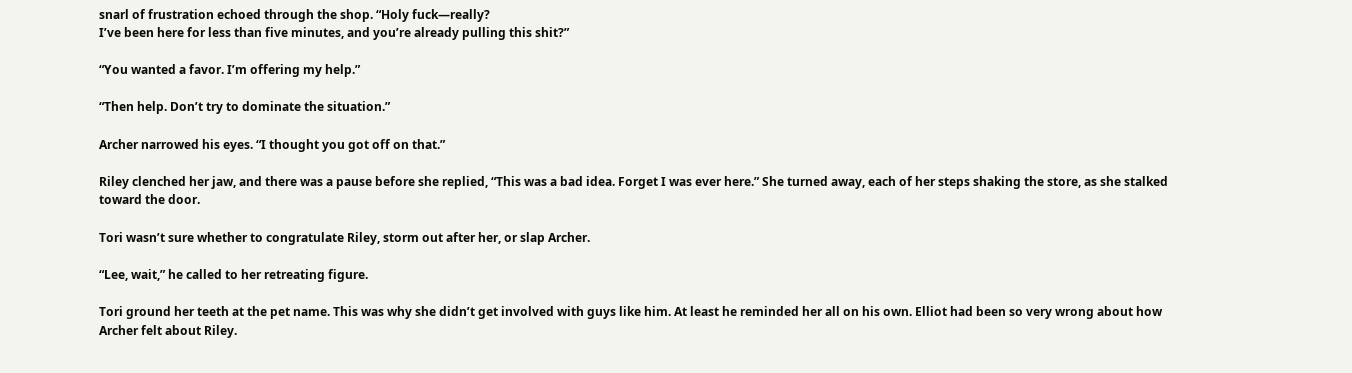snarl of frustration echoed through the shop. “Holy fuck—really?
I’ve been here for less than five minutes, and you’re already pulling this shit?”

“You wanted a favor. I’m offering my help.”

“Then help. Don’t try to dominate the situation.”

Archer narrowed his eyes. “I thought you got off on that.”

Riley clenched her jaw, and there was a pause before she replied, “This was a bad idea. Forget I was ever here.” She turned away, each of her steps shaking the store, as she stalked toward the door.

Tori wasn’t sure whether to congratulate Riley, storm out after her, or slap Archer.

“Lee, wait,” he called to her retreating figure.

Tori ground her teeth at the pet name. This was why she didn’t get involved with guys like him. At least he reminded her all on his own. Elliot had been so very wrong about how Archer felt about Riley.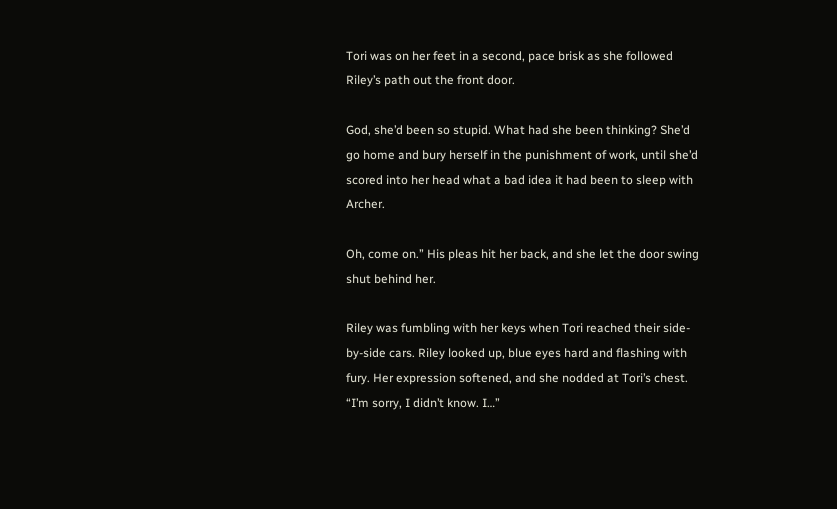Tori was on her feet in a second, pace brisk as she followed Riley’s path out the front door.

God, she’d been so stupid. What had she been thinking? She’d go home and bury herself in the punishment of work, until she’d scored into her head what a bad idea it had been to sleep with Archer.

Oh, come on.” His pleas hit her back, and she let the door swing shut behind her.

Riley was fumbling with her keys when Tori reached their side-by-side cars. Riley looked up, blue eyes hard and flashing with fury. Her expression softened, and she nodded at Tori’s chest. “I’m sorry, I didn’t know. I…”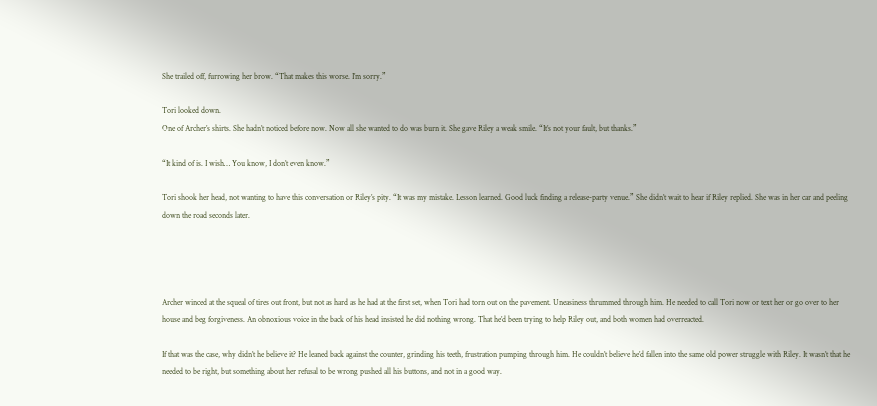She trailed off, furrowing her brow. “That makes this worse. I’m sorry.”

Tori looked down.
One of Archer’s shirts. She hadn’t noticed before now. Now all she wanted to do was burn it. She gave Riley a weak smile. “It’s not your fault, but thanks.”

“It kind of is. I wish… You know, I don’t even know.”

Tori shook her head, not wanting to have this conversation or Riley’s pity. “It was my mistake. Lesson learned. Good luck finding a release-party venue.” She didn’t wait to hear if Riley replied. She was in her car and peeling down the road seconds later.




Archer winced at the squeal of tires out front, but not as hard as he had at the first set, when Tori had torn out on the pavement. Uneasiness thrummed through him. He needed to call Tori now or text her or go over to her house and beg forgiveness. An obnoxious voice in the back of his head insisted he did nothing wrong. That he’d been trying to help Riley out, and both women had overreacted.

If that was the case, why didn’t he believe it? He leaned back against the counter, grinding his teeth, frustration pumping through him. He couldn’t believe he’d fallen into the same old power struggle with Riley. It wasn’t that he needed to be right, but something about her refusal to be wrong pushed all his buttons, and not in a good way.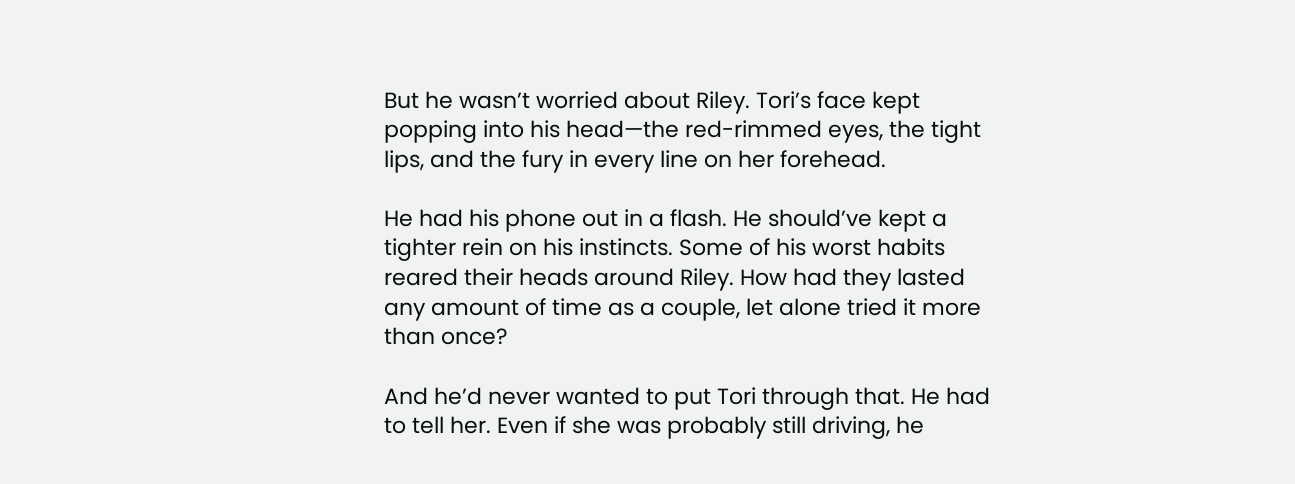But he wasn’t worried about Riley. Tori’s face kept popping into his head—the red-rimmed eyes, the tight lips, and the fury in every line on her forehead.

He had his phone out in a flash. He should’ve kept a tighter rein on his instincts. Some of his worst habits reared their heads around Riley. How had they lasted any amount of time as a couple, let alone tried it more than once?

And he’d never wanted to put Tori through that. He had to tell her. Even if she was probably still driving, he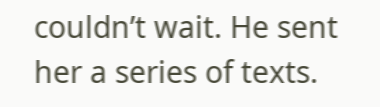couldn’t wait. He sent her a series of texts.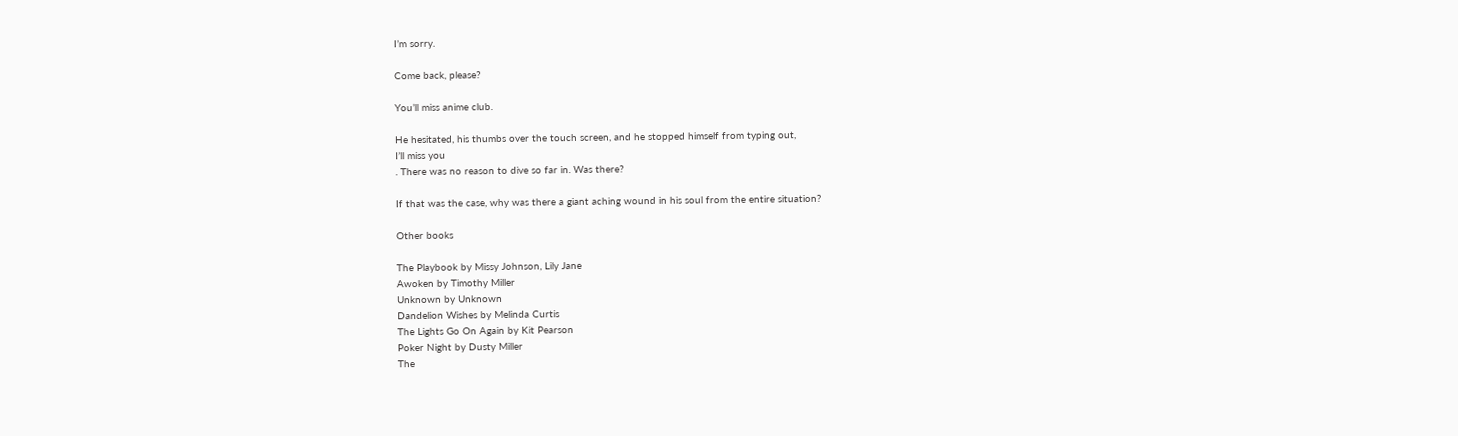I’m sorry.

Come back, please?

You’ll miss anime club.

He hesitated, his thumbs over the touch screen, and he stopped himself from typing out,
I’ll miss you
. There was no reason to dive so far in. Was there?

If that was the case, why was there a giant aching wound in his soul from the entire situation?

Other books

The Playbook by Missy Johnson, Lily Jane
Awoken by Timothy Miller
Unknown by Unknown
Dandelion Wishes by Melinda Curtis
The Lights Go On Again by Kit Pearson
Poker Night by Dusty Miller
The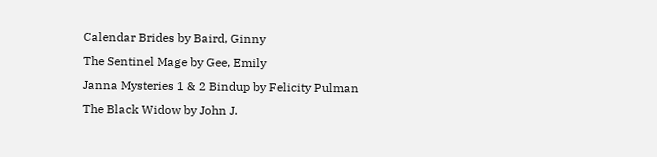Calendar Brides by Baird, Ginny
The Sentinel Mage by Gee, Emily
Janna Mysteries 1 & 2 Bindup by Felicity Pulman
The Black Widow by John J.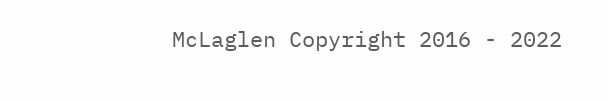McLaglen Copyright 2016 - 2022